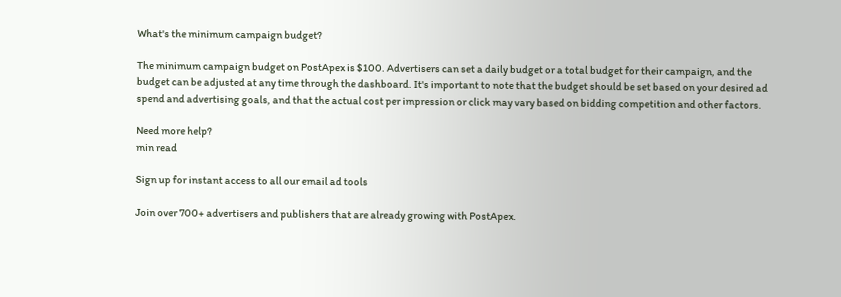What's the minimum campaign budget?

The minimum campaign budget on PostApex is $100. Advertisers can set a daily budget or a total budget for their campaign, and the budget can be adjusted at any time through the dashboard. It's important to note that the budget should be set based on your desired ad spend and advertising goals, and that the actual cost per impression or click may vary based on bidding competition and other factors.

Need more help?
min read

Sign up for instant access to all our email ad tools

Join over 700+ advertisers and publishers that are already growing with PostApex.